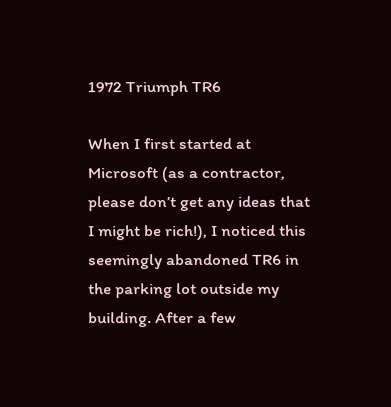1972 Triumph TR6

When I first started at Microsoft (as a contractor, please don’t get any ideas that I might be rich!), I noticed this seemingly abandoned TR6 in the parking lot outside my building. After a few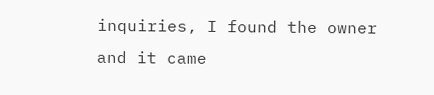inquiries, I found the owner and it came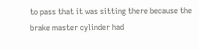to pass that it was sitting there because the brake master cylinder had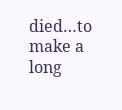died…to make a long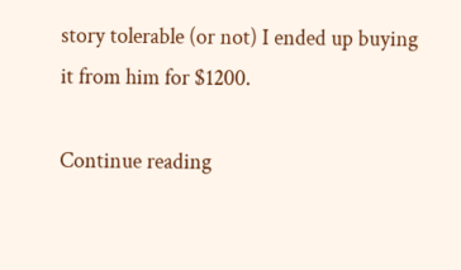story tolerable (or not) I ended up buying it from him for $1200.

Continue reading